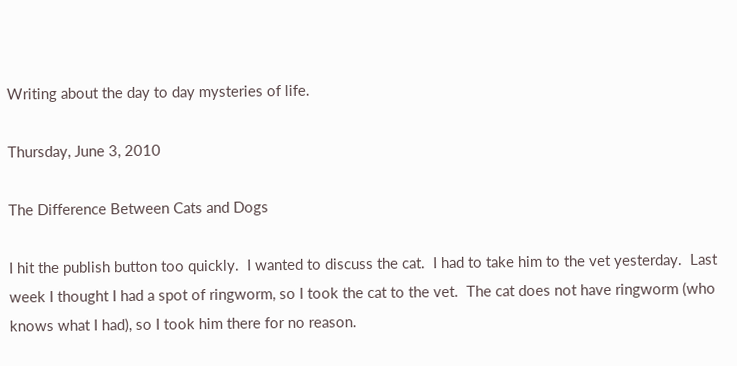Writing about the day to day mysteries of life.

Thursday, June 3, 2010

The Difference Between Cats and Dogs

I hit the publish button too quickly.  I wanted to discuss the cat.  I had to take him to the vet yesterday.  Last week I thought I had a spot of ringworm, so I took the cat to the vet.  The cat does not have ringworm (who knows what I had), so I took him there for no reason.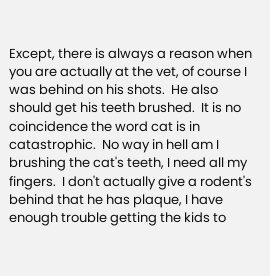Except, there is always a reason when you are actually at the vet, of course I was behind on his shots.  He also should get his teeth brushed.  It is no coincidence the word cat is in catastrophic.  No way in hell am I brushing the cat's teeth, I need all my fingers.  I don't actually give a rodent's behind that he has plaque, I have enough trouble getting the kids to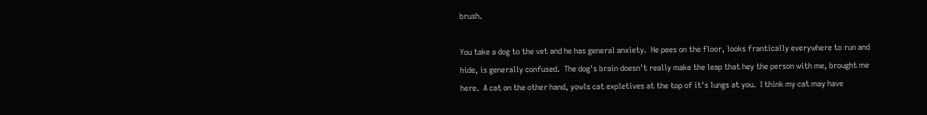brush.

You take a dog to the vet and he has general anxiety.  He pees on the floor, looks frantically everywhere to run and hide, is generally confused.  The dog's brain doesn't really make the leap that hey the person with me, brought me here.  A cat on the other hand, yowls cat expletives at the top of it's lungs at you.  I think my cat may have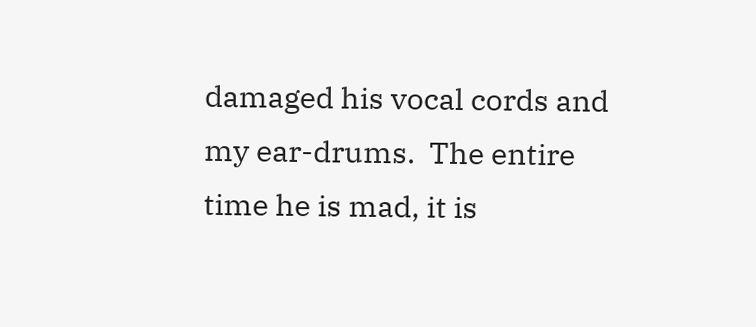damaged his vocal cords and my ear-drums.  The entire time he is mad, it is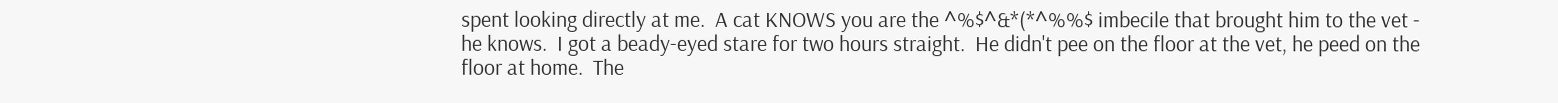spent looking directly at me.  A cat KNOWS you are the ^%$^&*(*^%%$ imbecile that brought him to the vet - he knows.  I got a beady-eyed stare for two hours straight.  He didn't pee on the floor at the vet, he peed on the floor at home.  The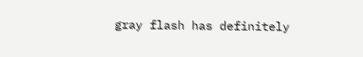gray flash has definitely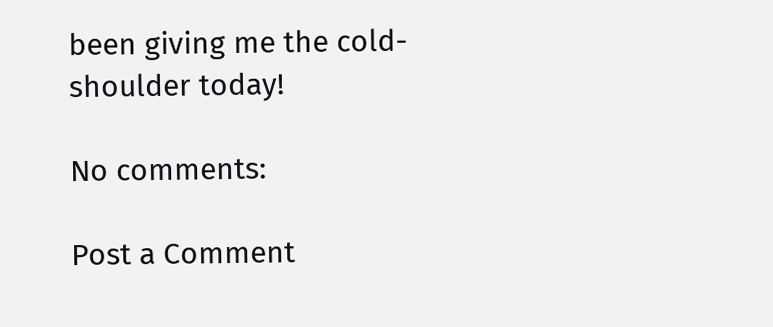been giving me the cold-shoulder today!

No comments:

Post a Comment